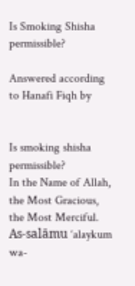Is Smoking Shisha permissible?

Answered according to Hanafi Fiqh by


Is smoking shisha permissible?
In the Name of Allah, the Most Gracious, the Most Merciful.
As-salāmu ‘alaykum wa-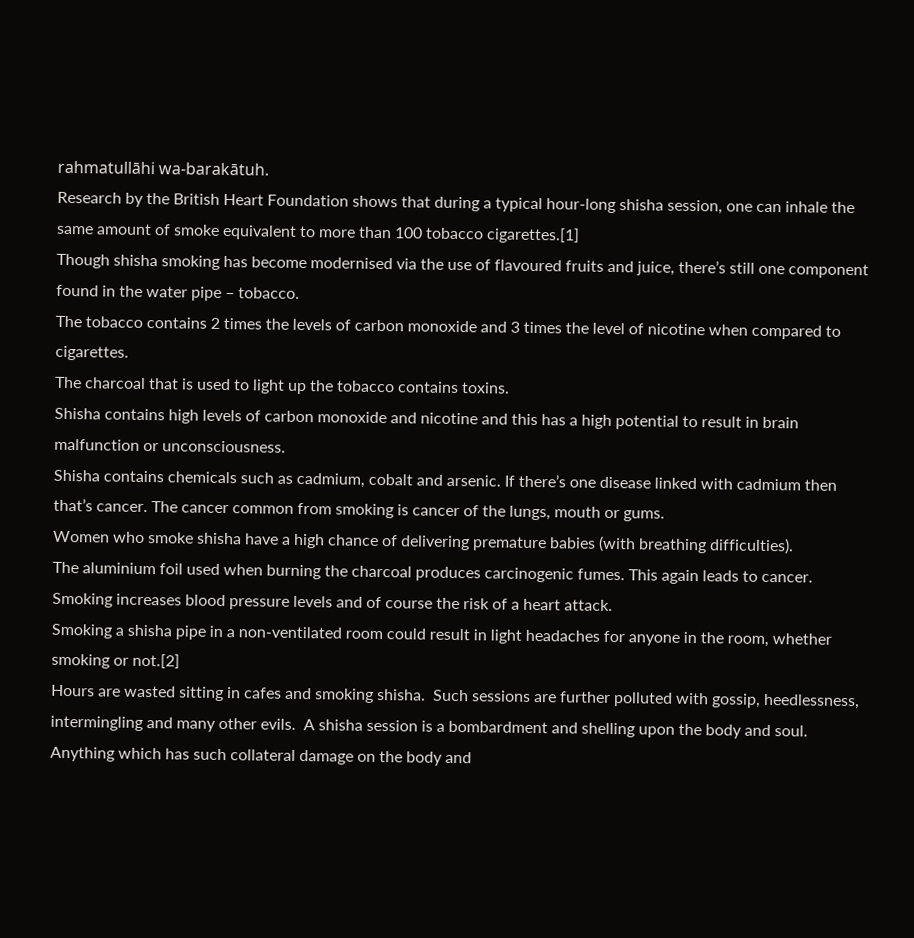rahmatullāhi wa-barakātuh.
Research by the British Heart Foundation shows that during a typical hour-long shisha session, one can inhale the same amount of smoke equivalent to more than 100 tobacco cigarettes.[1]
Though shisha smoking has become modernised via the use of flavoured fruits and juice, there’s still one component found in the water pipe – tobacco.
The tobacco contains 2 times the levels of carbon monoxide and 3 times the level of nicotine when compared to cigarettes.
The charcoal that is used to light up the tobacco contains toxins.
Shisha contains high levels of carbon monoxide and nicotine and this has a high potential to result in brain malfunction or unconsciousness.
Shisha contains chemicals such as cadmium, cobalt and arsenic. If there’s one disease linked with cadmium then that’s cancer. The cancer common from smoking is cancer of the lungs, mouth or gums.
Women who smoke shisha have a high chance of delivering premature babies (with breathing difficulties).
The aluminium foil used when burning the charcoal produces carcinogenic fumes. This again leads to cancer.
Smoking increases blood pressure levels and of course the risk of a heart attack.
Smoking a shisha pipe in a non-ventilated room could result in light headaches for anyone in the room, whether smoking or not.[2]
Hours are wasted sitting in cafes and smoking shisha.  Such sessions are further polluted with gossip, heedlessness, intermingling and many other evils.  A shisha session is a bombardment and shelling upon the body and soul.
Anything which has such collateral damage on the body and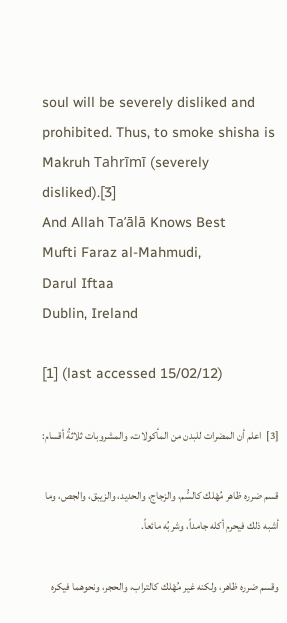soul will be severely disliked and prohibited. Thus, to smoke shisha is Makruh Tahrīmī (severely disliked).[3]
And Allah Ta’ālā Knows Best
Mufti Faraz al-Mahmudi,
Darul Iftaa
Dublin, Ireland

[1] (last accessed 15/02/12)

[3]  اعلم أن المضرات للبدن من المأكولات، والمشروبات ثلاثةُ أقسام:

قسم ضرره ظاهر مُهْلك كالسُّم، والزجاج، والحديد، والزيبق، والجص، وما أشبه ذلك فيحرم أكله جامداً، وشربُه مائعاً.

وقسم ضرره ظاهر، ولكنه غير مُهْلك كالتراب، والحجر، ونحوهما فيكره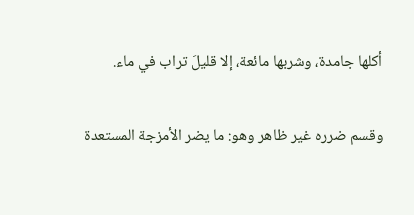أكلها جامدة، وشربها مائعة، إلا قليلَ تراب في ماء.

وقسم ضرره غير ظاهر وهو: ما يضر الأمزجة المستعدة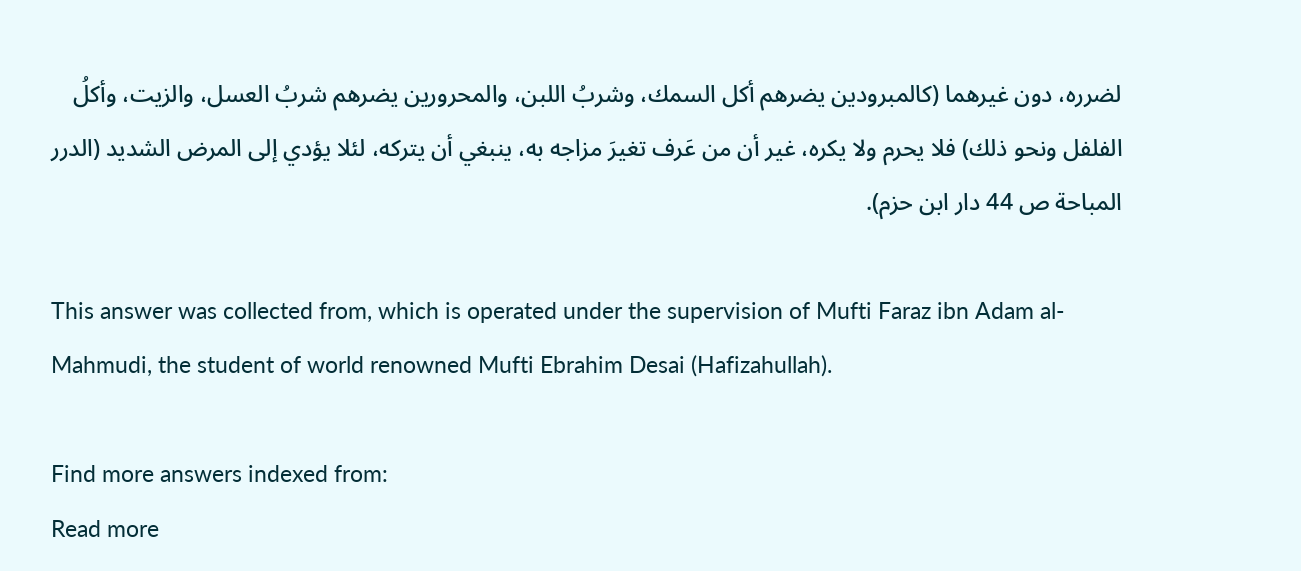لضرره، دون غيرهما (كالمبرودين يضرهم أكل السمك، وشربُ اللبن، والمحرورين يضرهم شربُ العسل، والزيت، وأكلُ الفلفل ونحو ذلك) فلا يحرم ولا يكره، غير أن من عَرف تغيرَ مزاجه به، ينبغي أن يتركه، لئلا يؤدي إلى المرض الشديد (الدرر المباحة ص 44 دار ابن حزم).

This answer was collected from, which is operated under the supervision of Mufti Faraz ibn Adam al-Mahmudi, the student of world renowned Mufti Ebrahim Desai (Hafizahullah).

Find more answers indexed from:
Read more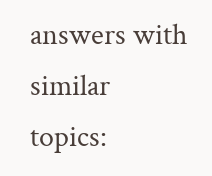answers with similar topics: